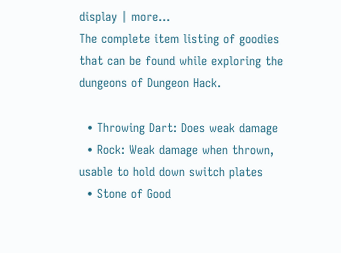display | more...
The complete item listing of goodies that can be found while exploring the dungeons of Dungeon Hack.

  • Throwing Dart: Does weak damage
  • Rock: Weak damage when thrown, usable to hold down switch plates
  • Stone of Good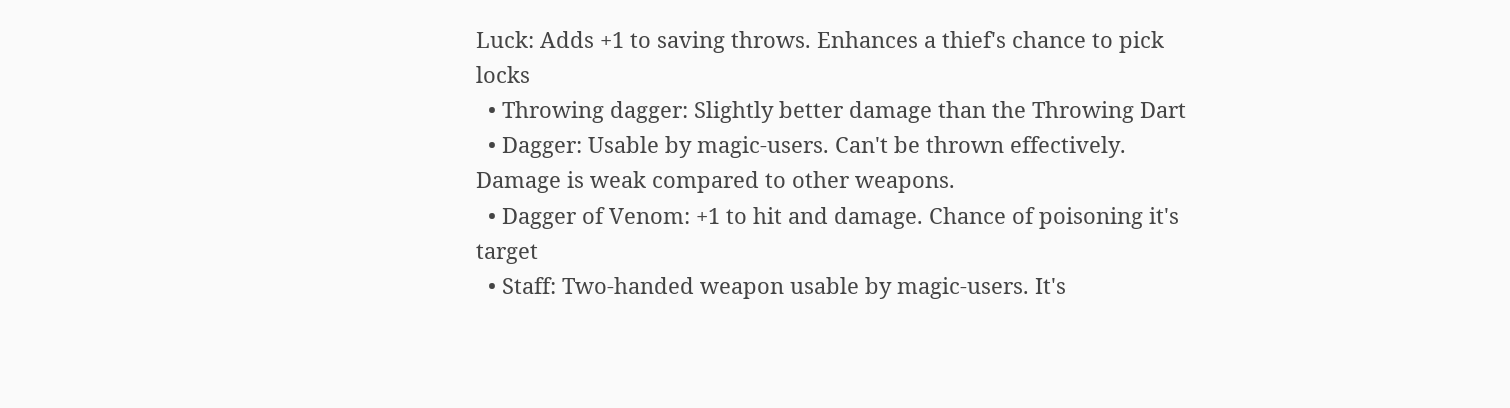Luck: Adds +1 to saving throws. Enhances a thief's chance to pick locks
  • Throwing dagger: Slightly better damage than the Throwing Dart
  • Dagger: Usable by magic-users. Can't be thrown effectively. Damage is weak compared to other weapons.
  • Dagger of Venom: +1 to hit and damage. Chance of poisoning it's target
  • Staff: Two-handed weapon usable by magic-users. It's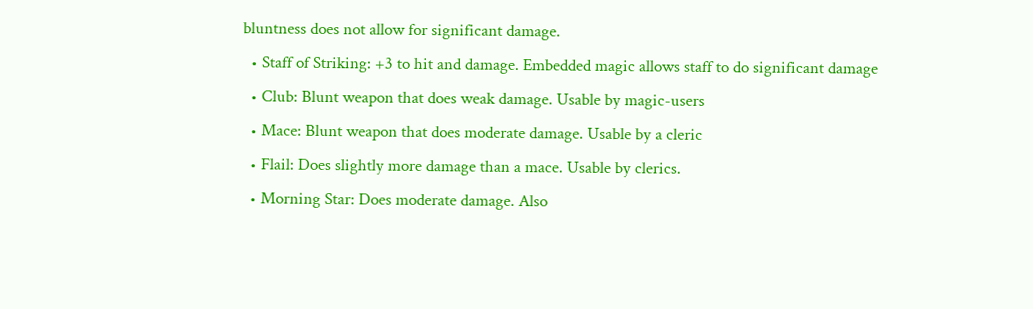bluntness does not allow for significant damage.
  • Staff of Striking: +3 to hit and damage. Embedded magic allows staff to do significant damage
  • Club: Blunt weapon that does weak damage. Usable by magic-users
  • Mace: Blunt weapon that does moderate damage. Usable by a cleric
  • Flail: Does slightly more damage than a mace. Usable by clerics.
  • Morning Star: Does moderate damage. Also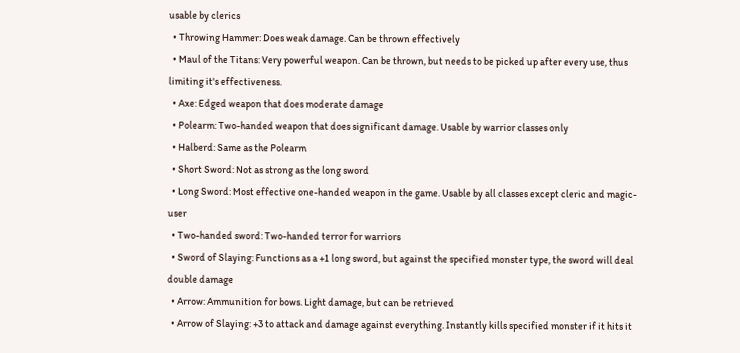usable by clerics
  • Throwing Hammer: Does weak damage. Can be thrown effectively
  • Maul of the Titans: Very powerful weapon. Can be thrown, but needs to be picked up after every use, thus limiting it's effectiveness.
  • Axe: Edged weapon that does moderate damage
  • Polearm: Two-handed weapon that does significant damage. Usable by warrior classes only
  • Halberd: Same as the Polearm
  • Short Sword: Not as strong as the long sword
  • Long Sword: Most effective one-handed weapon in the game. Usable by all classes except cleric and magic-user
  • Two-handed sword: Two-handed terror for warriors
  • Sword of Slaying: Functions as a +1 long sword, but against the specified monster type, the sword will deal double damage
  • Arrow: Ammunition for bows. Light damage, but can be retrieved
  • Arrow of Slaying: +3 to attack and damage against everything. Instantly kills specified monster if it hits it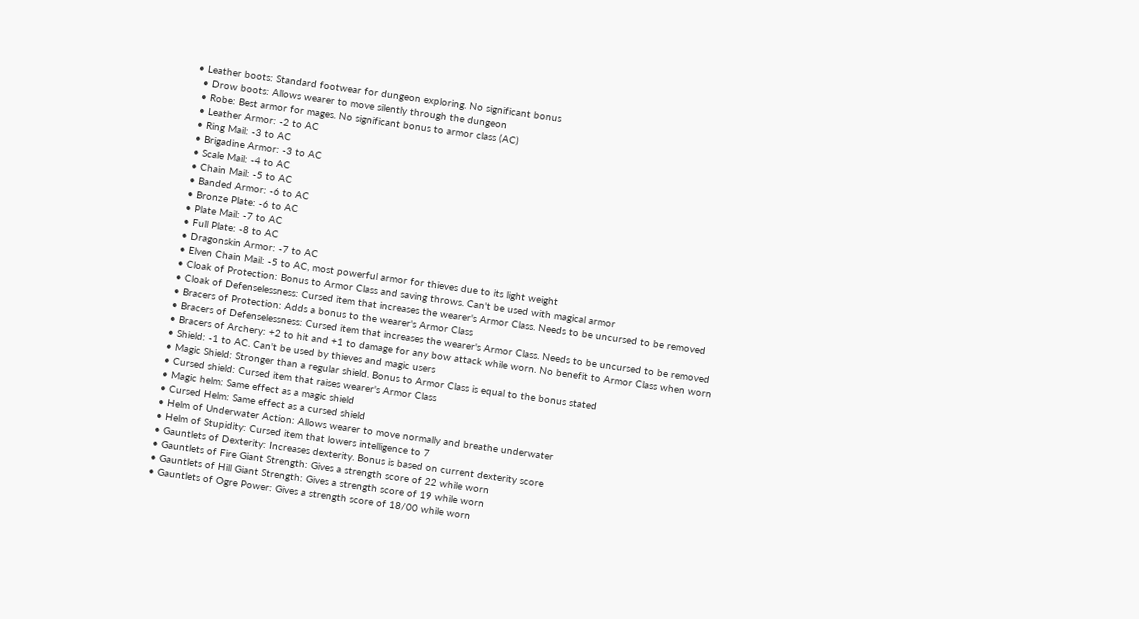• Leather boots: Standard footwear for dungeon exploring. No significant bonus
  • Drow boots: Allows wearer to move silently through the dungeon
  • Robe: Best armor for mages. No significant bonus to armor class (AC)
  • Leather Armor: -2 to AC
  • Ring Mail: -3 to AC
  • Brigadine Armor: -3 to AC
  • Scale Mail: -4 to AC
  • Chain Mail: -5 to AC
  • Banded Armor: -6 to AC
  • Bronze Plate: -6 to AC
  • Plate Mail: -7 to AC
  • Full Plate: -8 to AC
  • Dragonskin Armor: -7 to AC
  • Elven Chain Mail: -5 to AC, most powerful armor for thieves due to its light weight
  • Cloak of Protection: Bonus to Armor Class and saving throws. Can't be used with magical armor
  • Cloak of Defenselessness: Cursed item that increases the wearer's Armor Class. Needs to be uncursed to be removed
  • Bracers of Protection: Adds a bonus to the wearer's Armor Class
  • Bracers of Defenselessness: Cursed item that increases the wearer's Armor Class. Needs to be uncursed to be removed
  • Bracers of Archery: +2 to hit and +1 to damage for any bow attack while worn. No benefit to Armor Class when worn
  • Shield: -1 to AC. Can't be used by thieves and magic users
  • Magic Shield: Stronger than a regular shield. Bonus to Armor Class is equal to the bonus stated
  • Cursed shield: Cursed item that raises wearer's Armor Class
  • Magic helm: Same effect as a magic shield
  • Cursed Helm: Same effect as a cursed shield
  • Helm of Underwater Action: Allows wearer to move normally and breathe underwater
  • Helm of Stupidity: Cursed item that lowers intelligence to 7
  • Gauntlets of Dexterity: Increases dexterity. Bonus is based on current dexterity score
  • Gauntlets of Fire Giant Strength: Gives a strength score of 22 while worn
  • Gauntlets of Hill Giant Strength: Gives a strength score of 19 while worn
  • Gauntlets of Ogre Power: Gives a strength score of 18/00 while worn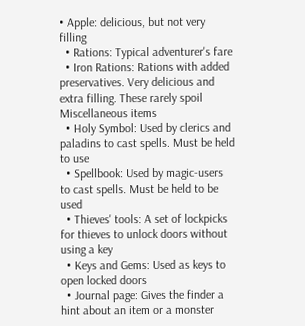• Apple: delicious, but not very filling
  • Rations: Typical adventurer's fare
  • Iron Rations: Rations with added preservatives. Very delicious and extra filling. These rarely spoil
Miscellaneous items
  • Holy Symbol: Used by clerics and paladins to cast spells. Must be held to use
  • Spellbook: Used by magic-users to cast spells. Must be held to be used
  • Thieves' tools: A set of lockpicks for thieves to unlock doors without using a key
  • Keys and Gems: Used as keys to open locked doors
  • Journal page: Gives the finder a hint about an item or a monster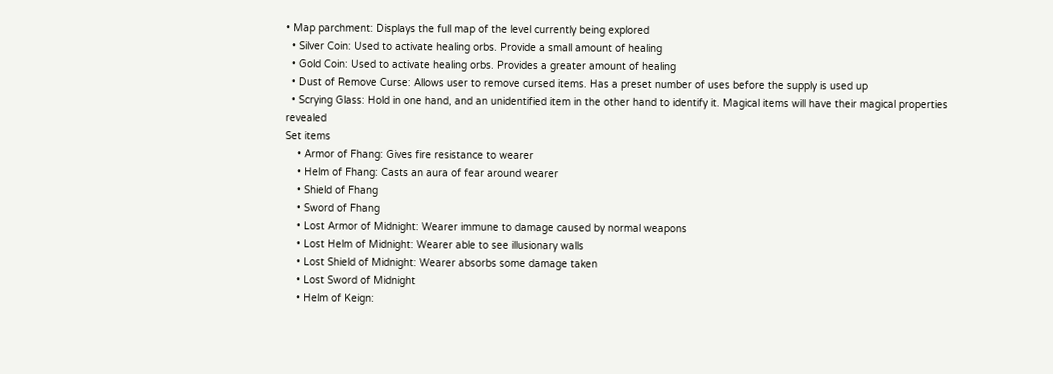• Map parchment: Displays the full map of the level currently being explored
  • Silver Coin: Used to activate healing orbs. Provide a small amount of healing
  • Gold Coin: Used to activate healing orbs. Provides a greater amount of healing
  • Dust of Remove Curse: Allows user to remove cursed items. Has a preset number of uses before the supply is used up
  • Scrying Glass: Hold in one hand, and an unidentified item in the other hand to identify it. Magical items will have their magical properties revealed
Set items
    • Armor of Fhang: Gives fire resistance to wearer
    • Helm of Fhang: Casts an aura of fear around wearer
    • Shield of Fhang
    • Sword of Fhang
    • Lost Armor of Midnight: Wearer immune to damage caused by normal weapons
    • Lost Helm of Midnight: Wearer able to see illusionary walls
    • Lost Shield of Midnight: Wearer absorbs some damage taken
    • Lost Sword of Midnight
    • Helm of Keign: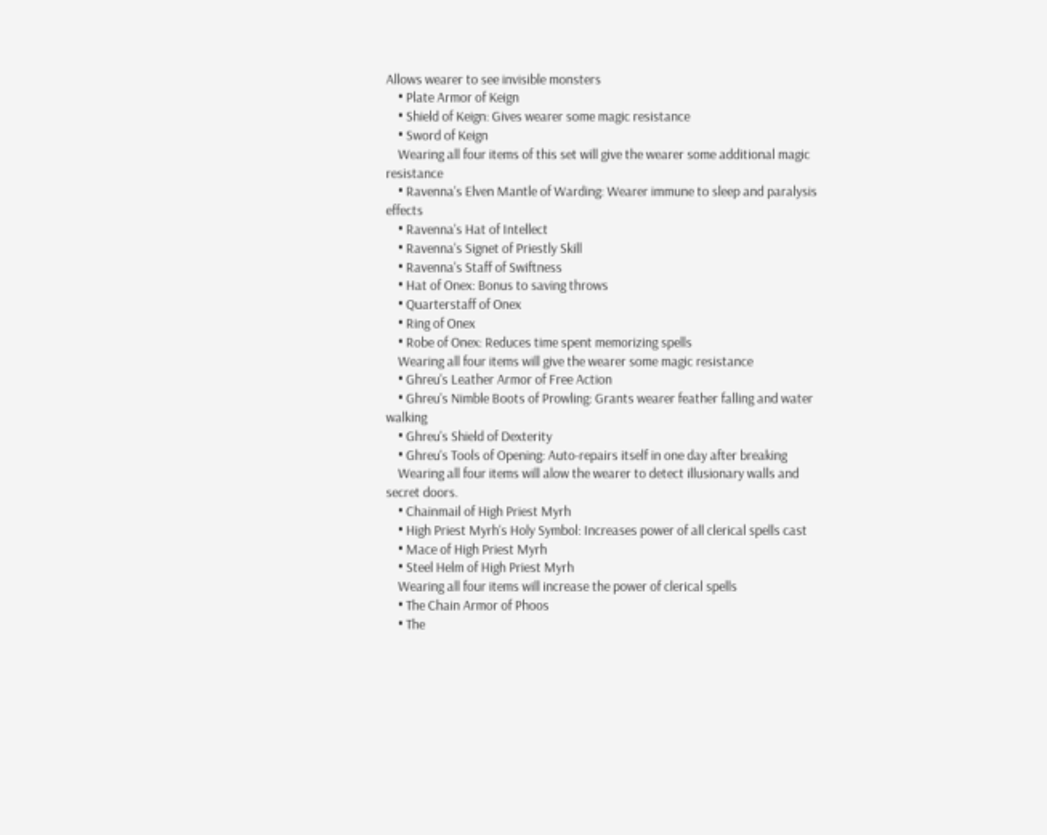Allows wearer to see invisible monsters
    • Plate Armor of Keign
    • Shield of Keign: Gives wearer some magic resistance
    • Sword of Keign
    Wearing all four items of this set will give the wearer some additional magic resistance
    • Ravenna's Elven Mantle of Warding: Wearer immune to sleep and paralysis effects
    • Ravenna's Hat of Intellect
    • Ravenna's Signet of Priestly Skill
    • Ravenna's Staff of Swiftness
    • Hat of Onex: Bonus to saving throws
    • Quarterstaff of Onex
    • Ring of Onex
    • Robe of Onex: Reduces time spent memorizing spells
    Wearing all four items will give the wearer some magic resistance
    • Ghreu's Leather Armor of Free Action
    • Ghreu's Nimble Boots of Prowling: Grants wearer feather falling and water walking
    • Ghreu's Shield of Dexterity
    • Ghreu's Tools of Opening: Auto-repairs itself in one day after breaking
    Wearing all four items will alow the wearer to detect illusionary walls and secret doors.
    • Chainmail of High Priest Myrh
    • High Priest Myrh's Holy Symbol: Increases power of all clerical spells cast
    • Mace of High Priest Myrh
    • Steel Helm of High Priest Myrh
    Wearing all four items will increase the power of clerical spells
    • The Chain Armor of Phoos
    • The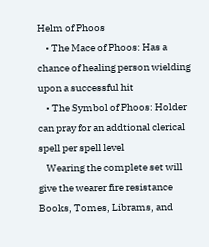Helm of Phoos
    • The Mace of Phoos: Has a chance of healing person wielding upon a successful hit
    • The Symbol of Phoos: Holder can pray for an addtional clerical spell per spell level
    Wearing the complete set will give the wearer fire resistance
Books, Tomes, Librams, and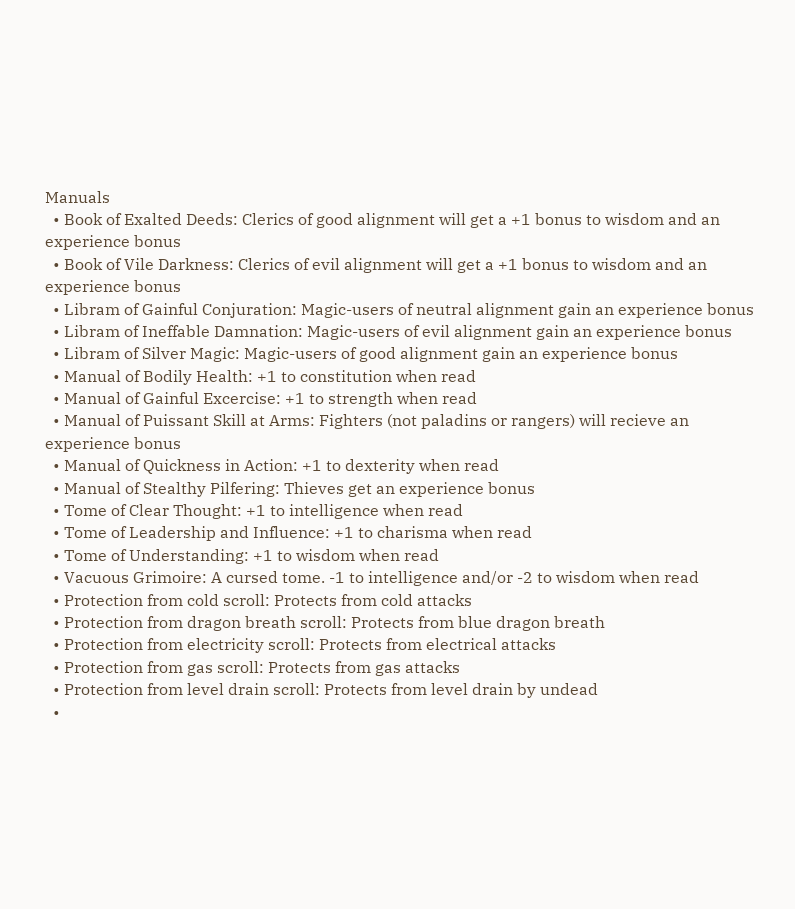Manuals
  • Book of Exalted Deeds: Clerics of good alignment will get a +1 bonus to wisdom and an experience bonus
  • Book of Vile Darkness: Clerics of evil alignment will get a +1 bonus to wisdom and an experience bonus
  • Libram of Gainful Conjuration: Magic-users of neutral alignment gain an experience bonus
  • Libram of Ineffable Damnation: Magic-users of evil alignment gain an experience bonus
  • Libram of Silver Magic: Magic-users of good alignment gain an experience bonus
  • Manual of Bodily Health: +1 to constitution when read
  • Manual of Gainful Excercise: +1 to strength when read
  • Manual of Puissant Skill at Arms: Fighters (not paladins or rangers) will recieve an experience bonus
  • Manual of Quickness in Action: +1 to dexterity when read
  • Manual of Stealthy Pilfering: Thieves get an experience bonus
  • Tome of Clear Thought: +1 to intelligence when read
  • Tome of Leadership and Influence: +1 to charisma when read
  • Tome of Understanding: +1 to wisdom when read
  • Vacuous Grimoire: A cursed tome. -1 to intelligence and/or -2 to wisdom when read
  • Protection from cold scroll: Protects from cold attacks
  • Protection from dragon breath scroll: Protects from blue dragon breath
  • Protection from electricity scroll: Protects from electrical attacks
  • Protection from gas scroll: Protects from gas attacks
  • Protection from level drain scroll: Protects from level drain by undead
  •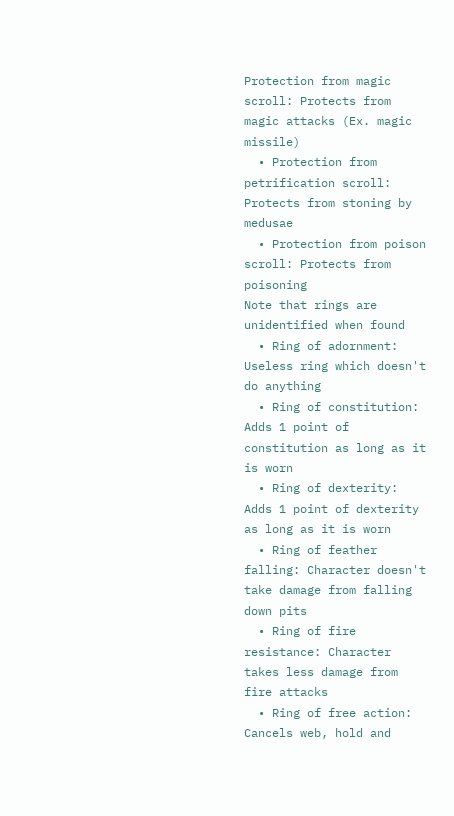Protection from magic scroll: Protects from magic attacks (Ex. magic missile)
  • Protection from petrification scroll: Protects from stoning by medusae
  • Protection from poison scroll: Protects from poisoning
Note that rings are unidentified when found
  • Ring of adornment: Useless ring which doesn't do anything
  • Ring of constitution: Adds 1 point of constitution as long as it is worn
  • Ring of dexterity: Adds 1 point of dexterity as long as it is worn
  • Ring of feather falling: Character doesn't take damage from falling down pits
  • Ring of fire resistance: Character takes less damage from fire attacks
  • Ring of free action: Cancels web, hold and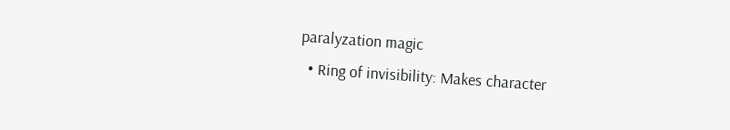paralyzation magic
  • Ring of invisibility: Makes character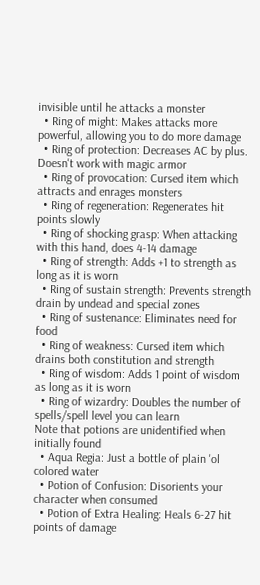invisible until he attacks a monster
  • Ring of might: Makes attacks more powerful, allowing you to do more damage
  • Ring of protection: Decreases AC by plus. Doesn't work with magic armor
  • Ring of provocation: Cursed item which attracts and enrages monsters
  • Ring of regeneration: Regenerates hit points slowly
  • Ring of shocking grasp: When attacking with this hand, does 4-14 damage
  • Ring of strength: Adds +1 to strength as long as it is worn
  • Ring of sustain strength: Prevents strength drain by undead and special zones
  • Ring of sustenance: Eliminates need for food
  • Ring of weakness: Cursed item which drains both constitution and strength
  • Ring of wisdom: Adds 1 point of wisdom as long as it is worn
  • Ring of wizardry: Doubles the number of spells/spell level you can learn
Note that potions are unidentified when initially found
  • Aqua Regia: Just a bottle of plain 'ol colored water
  • Potion of Confusion: Disorients your character when consumed
  • Potion of Extra Healing: Heals 6-27 hit points of damage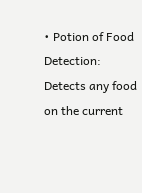• Potion of Food Detection: Detects any food on the current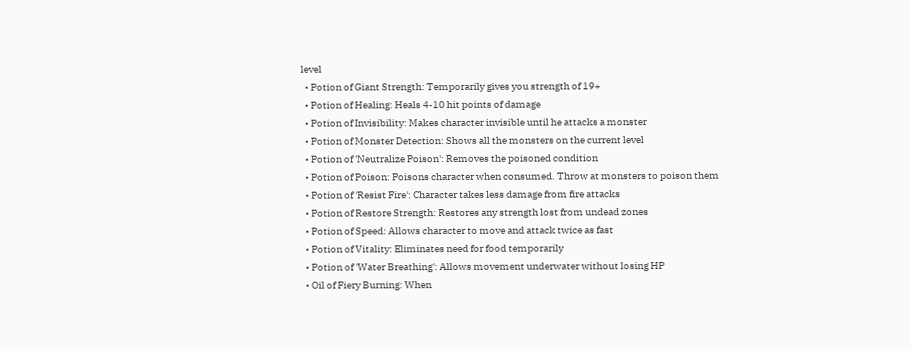level
  • Potion of Giant Strength: Temporarily gives you strength of 19+
  • Potion of Healing: Heals 4-10 hit points of damage
  • Potion of Invisibility: Makes character invisible until he attacks a monster
  • Potion of Monster Detection: Shows all the monsters on the current level
  • Potion of 'Neutralize Poison': Removes the poisoned condition
  • Potion of Poison: Poisons character when consumed. Throw at monsters to poison them
  • Potion of 'Resist Fire': Character takes less damage from fire attacks
  • Potion of Restore Strength: Restores any strength lost from undead zones
  • Potion of Speed: Allows character to move and attack twice as fast
  • Potion of Vitality: Eliminates need for food temporarily
  • Potion of 'Water Breathing': Allows movement underwater without losing HP
  • Oil of Fiery Burning: When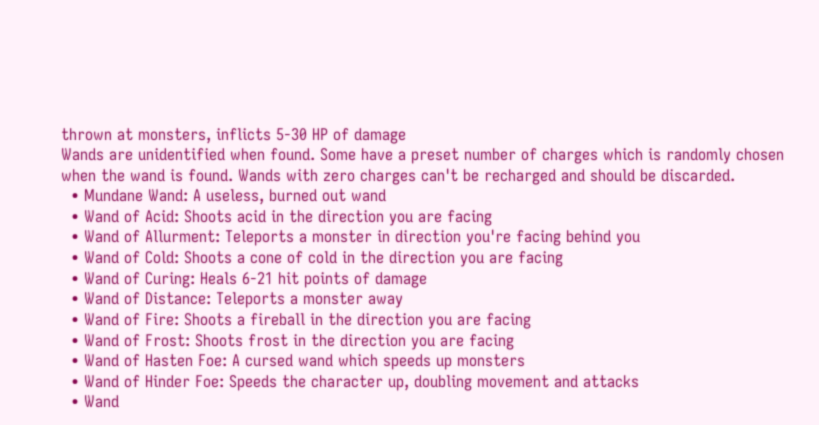thrown at monsters, inflicts 5-30 HP of damage
Wands are unidentified when found. Some have a preset number of charges which is randomly chosen when the wand is found. Wands with zero charges can't be recharged and should be discarded.
  • Mundane Wand: A useless, burned out wand
  • Wand of Acid: Shoots acid in the direction you are facing
  • Wand of Allurment: Teleports a monster in direction you're facing behind you
  • Wand of Cold: Shoots a cone of cold in the direction you are facing
  • Wand of Curing: Heals 6-21 hit points of damage
  • Wand of Distance: Teleports a monster away
  • Wand of Fire: Shoots a fireball in the direction you are facing
  • Wand of Frost: Shoots frost in the direction you are facing
  • Wand of Hasten Foe: A cursed wand which speeds up monsters
  • Wand of Hinder Foe: Speeds the character up, doubling movement and attacks
  • Wand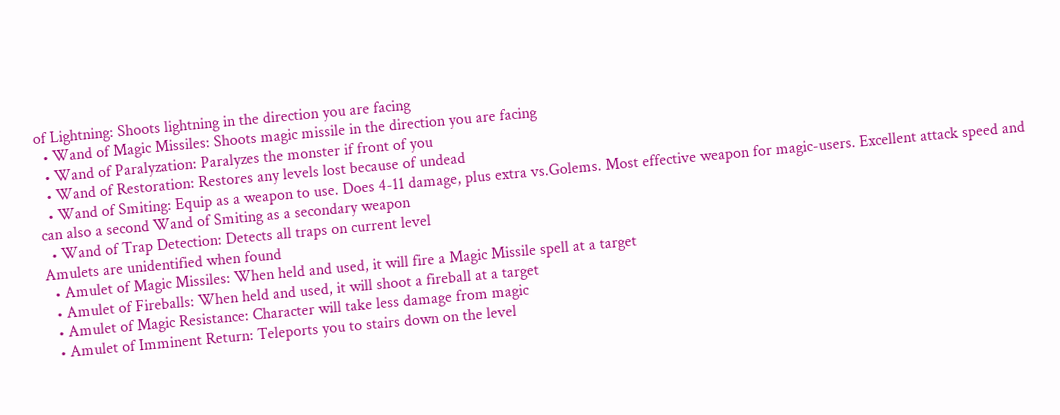of Lightning: Shoots lightning in the direction you are facing
  • Wand of Magic Missiles: Shoots magic missile in the direction you are facing
  • Wand of Paralyzation: Paralyzes the monster if front of you
  • Wand of Restoration: Restores any levels lost because of undead
  • Wand of Smiting: Equip as a weapon to use. Does 4-11 damage, plus extra vs.Golems. Most effective weapon for magic-users. Excellent attack speed and can also a second Wand of Smiting as a secondary weapon
  • Wand of Trap Detection: Detects all traps on current level
Amulets are unidentified when found
  • Amulet of Magic Missiles: When held and used, it will fire a Magic Missile spell at a target
  • Amulet of Fireballs: When held and used, it will shoot a fireball at a target
  • Amulet of Magic Resistance: Character will take less damage from magic
  • Amulet of Imminent Return: Teleports you to stairs down on the level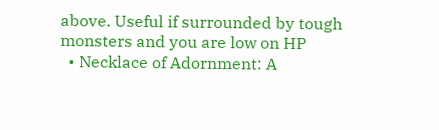above. Useful if surrounded by tough monsters and you are low on HP
  • Necklace of Adornment: A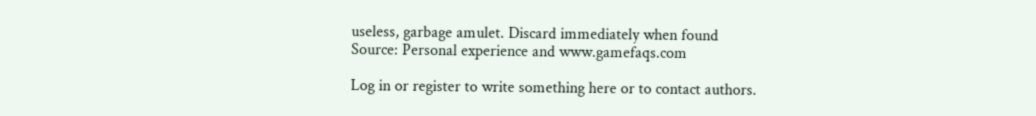useless, garbage amulet. Discard immediately when found
Source: Personal experience and www.gamefaqs.com

Log in or register to write something here or to contact authors.